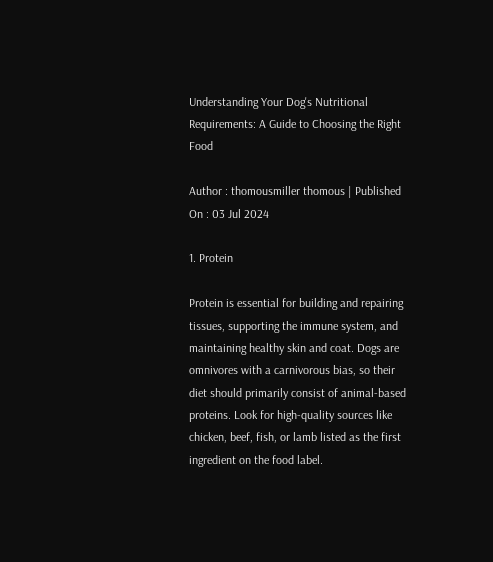Understanding Your Dog's Nutritional Requirements: A Guide to Choosing the Right Food

Author : thomousmiller thomous | Published On : 03 Jul 2024

1. Protein

Protein is essential for building and repairing tissues, supporting the immune system, and maintaining healthy skin and coat. Dogs are omnivores with a carnivorous bias, so their diet should primarily consist of animal-based proteins. Look for high-quality sources like chicken, beef, fish, or lamb listed as the first ingredient on the food label.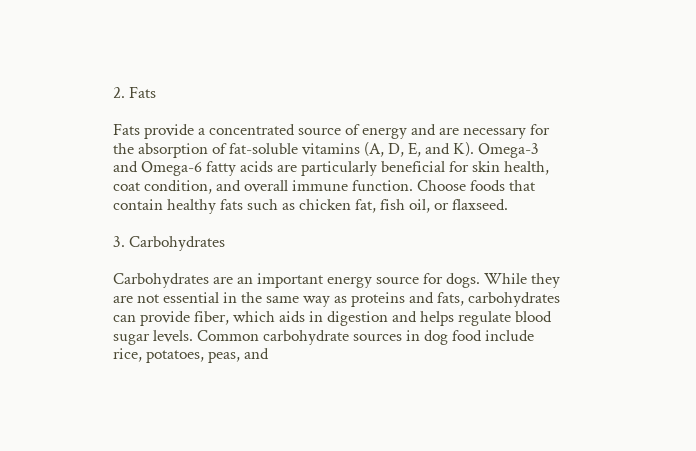2. Fats

Fats provide a concentrated source of energy and are necessary for the absorption of fat-soluble vitamins (A, D, E, and K). Omega-3 and Omega-6 fatty acids are particularly beneficial for skin health, coat condition, and overall immune function. Choose foods that contain healthy fats such as chicken fat, fish oil, or flaxseed.

3. Carbohydrates

Carbohydrates are an important energy source for dogs. While they are not essential in the same way as proteins and fats, carbohydrates can provide fiber, which aids in digestion and helps regulate blood sugar levels. Common carbohydrate sources in dog food include rice, potatoes, peas, and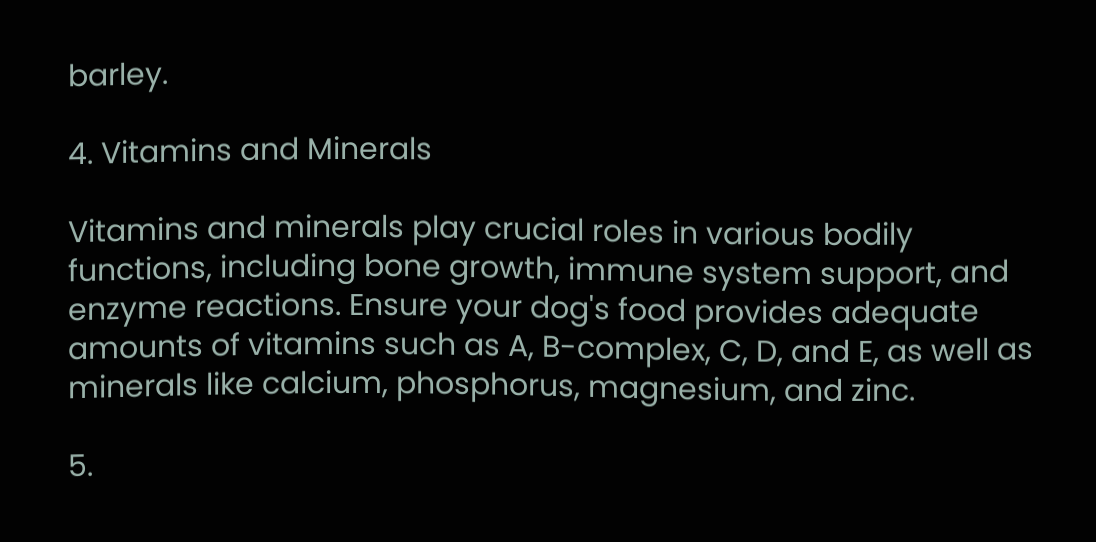barley.

4. Vitamins and Minerals

Vitamins and minerals play crucial roles in various bodily functions, including bone growth, immune system support, and enzyme reactions. Ensure your dog's food provides adequate amounts of vitamins such as A, B-complex, C, D, and E, as well as minerals like calcium, phosphorus, magnesium, and zinc.

5.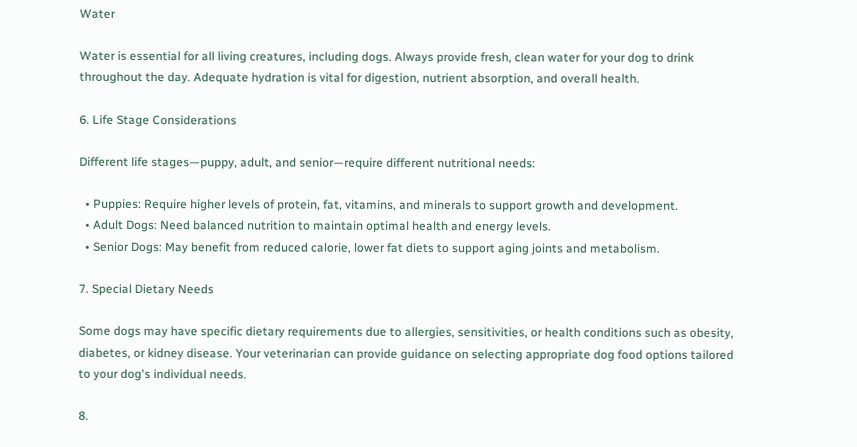Water

Water is essential for all living creatures, including dogs. Always provide fresh, clean water for your dog to drink throughout the day. Adequate hydration is vital for digestion, nutrient absorption, and overall health.

6. Life Stage Considerations

Different life stages—puppy, adult, and senior—require different nutritional needs:

  • Puppies: Require higher levels of protein, fat, vitamins, and minerals to support growth and development.
  • Adult Dogs: Need balanced nutrition to maintain optimal health and energy levels.
  • Senior Dogs: May benefit from reduced calorie, lower fat diets to support aging joints and metabolism.

7. Special Dietary Needs

Some dogs may have specific dietary requirements due to allergies, sensitivities, or health conditions such as obesity, diabetes, or kidney disease. Your veterinarian can provide guidance on selecting appropriate dog food options tailored to your dog's individual needs.

8.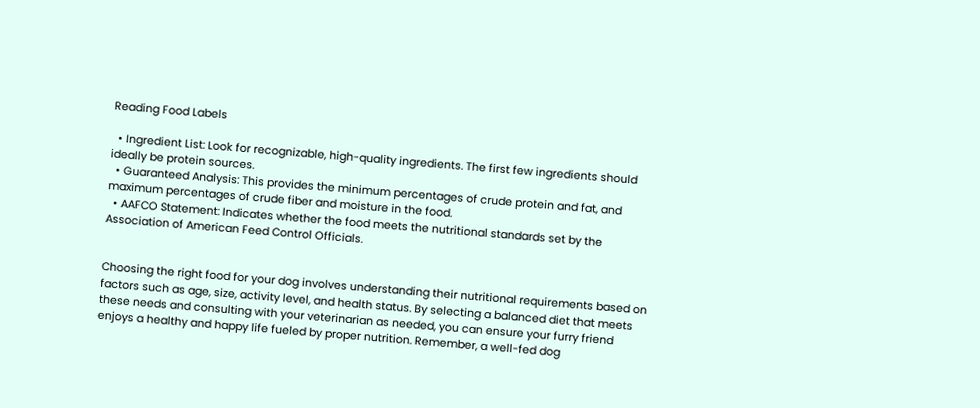Reading Food Labels

  • Ingredient List: Look for recognizable, high-quality ingredients. The first few ingredients should ideally be protein sources.
  • Guaranteed Analysis: This provides the minimum percentages of crude protein and fat, and maximum percentages of crude fiber and moisture in the food.
  • AAFCO Statement: Indicates whether the food meets the nutritional standards set by the Association of American Feed Control Officials.


Choosing the right food for your dog involves understanding their nutritional requirements based on factors such as age, size, activity level, and health status. By selecting a balanced diet that meets these needs and consulting with your veterinarian as needed, you can ensure your furry friend enjoys a healthy and happy life fueled by proper nutrition. Remember, a well-fed dog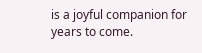is a joyful companion for years to come.